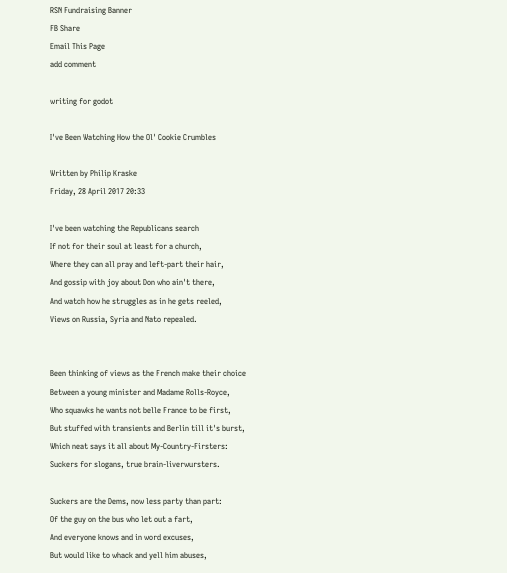RSN Fundraising Banner
FB Share
Email This Page
add comment

writing for godot

I've Been Watching How the Ol' Cookie Crumbles

Written by Philip Kraske
Friday, 28 April 2017 20:33

I've been watching the Republicans search
If not for their soul at least for a church,
Where they can all pray and left-part their hair,
And gossip with joy about Don who ain't there,
And watch how he struggles as in he gets reeled,
Views on Russia, Syria and Nato repealed.


Been thinking of views as the French make their choice
Between a young minister and Madame Rolls-Royce,
Who squawks he wants not belle France to be first,
But stuffed with transients and Berlin till it's burst,
Which neat says it all about My-Country-Firsters:
Suckers for slogans, true brain-liverwursters.

Suckers are the Dems, now less party than part:
Of the guy on the bus who let out a fart,
And everyone knows and in word excuses,
But would like to whack and yell him abuses,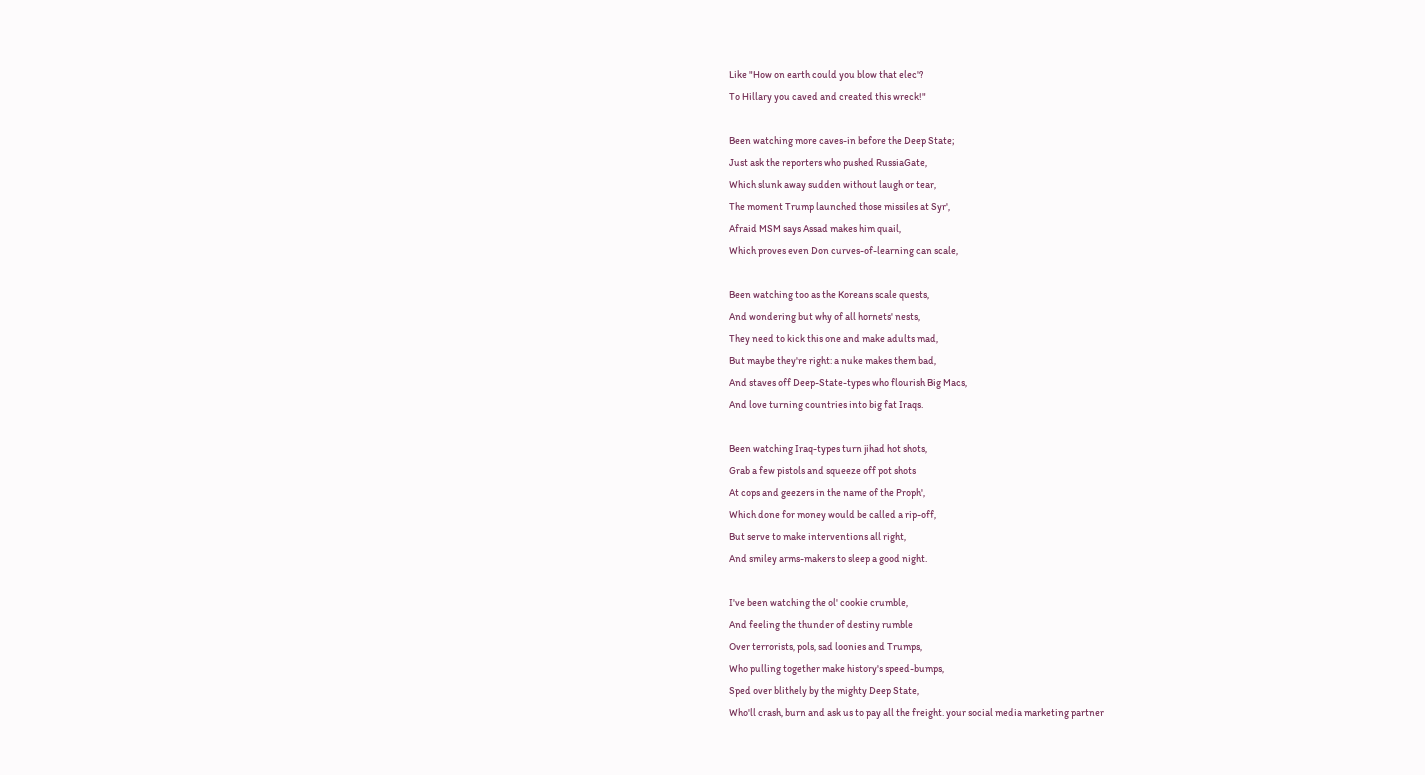Like "How on earth could you blow that elec'?
To Hillary you caved and created this wreck!"

Been watching more caves-in before the Deep State;
Just ask the reporters who pushed RussiaGate,
Which slunk away sudden without laugh or tear,
The moment Trump launched those missiles at Syr',
Afraid MSM says Assad makes him quail,
Which proves even Don curves-of-learning can scale,

Been watching too as the Koreans scale quests,
And wondering but why of all hornets' nests,
They need to kick this one and make adults mad,
But maybe they're right: a nuke makes them bad,
And staves off Deep-State-types who flourish Big Macs,
And love turning countries into big fat Iraqs.

Been watching Iraq-types turn jihad hot shots,
Grab a few pistols and squeeze off pot shots
At cops and geezers in the name of the Proph',
Which done for money would be called a rip-off,
But serve to make interventions all right,
And smiley arms-makers to sleep a good night.

I've been watching the ol' cookie crumble,
And feeling the thunder of destiny rumble
Over terrorists, pols, sad loonies and Trumps,
Who pulling together make history's speed-bumps,
Sped over blithely by the mighty Deep State,
Who'll crash, burn and ask us to pay all the freight. your social media marketing partner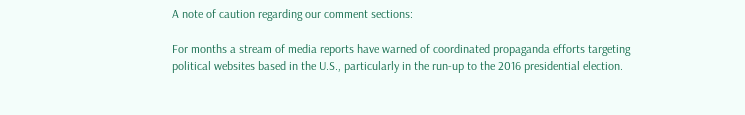A note of caution regarding our comment sections:

For months a stream of media reports have warned of coordinated propaganda efforts targeting political websites based in the U.S., particularly in the run-up to the 2016 presidential election.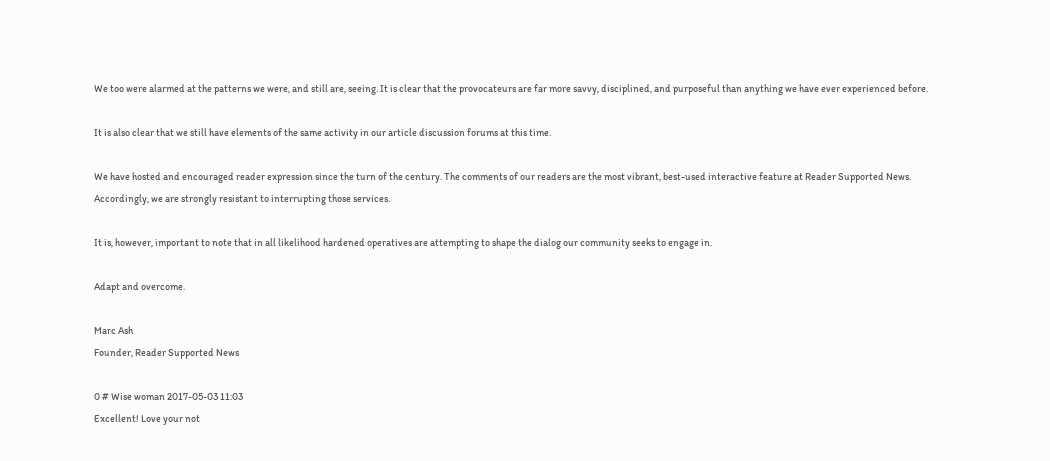We too were alarmed at the patterns we were, and still are, seeing. It is clear that the provocateurs are far more savvy, disciplined, and purposeful than anything we have ever experienced before.

It is also clear that we still have elements of the same activity in our article discussion forums at this time.

We have hosted and encouraged reader expression since the turn of the century. The comments of our readers are the most vibrant, best-used interactive feature at Reader Supported News. Accordingly, we are strongly resistant to interrupting those services.

It is, however, important to note that in all likelihood hardened operatives are attempting to shape the dialog our community seeks to engage in.

Adapt and overcome.

Marc Ash
Founder, Reader Supported News

0 # Wise woman 2017-05-03 11:03
Excellent! Love your not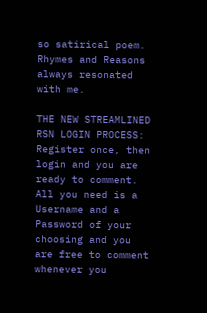so satirical poem. Rhymes and Reasons always resonated with me.

THE NEW STREAMLINED RSN LOGIN PROCESS: Register once, then login and you are ready to comment. All you need is a Username and a Password of your choosing and you are free to comment whenever you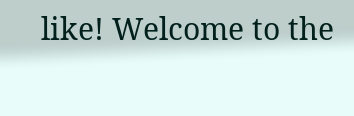like! Welcome to the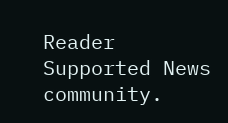Reader Supported News community.